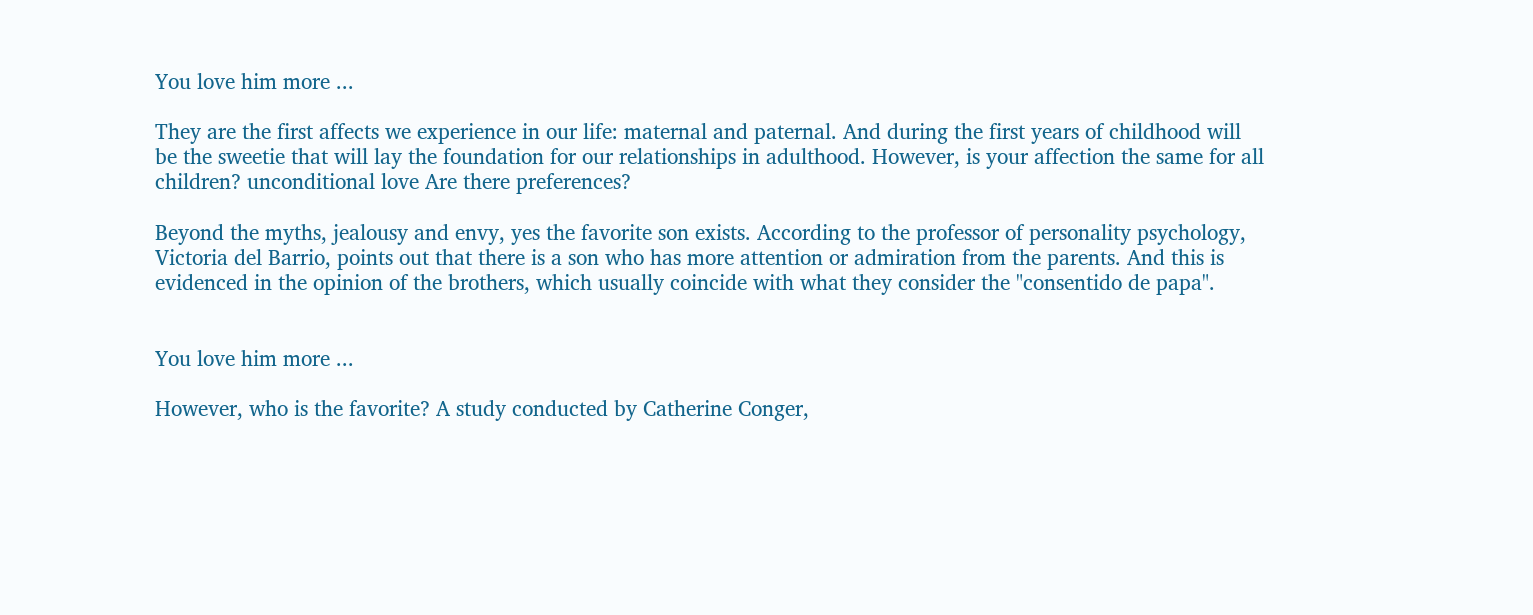You love him more ...

They are the first affects we experience in our life: maternal and paternal. And during the first years of childhood will be the sweetie that will lay the foundation for our relationships in adulthood. However, is your affection the same for all children? unconditional love Are there preferences?

Beyond the myths, jealousy and envy, yes the favorite son exists. According to the professor of personality psychology, Victoria del Barrio, points out that there is a son who has more attention or admiration from the parents. And this is evidenced in the opinion of the brothers, which usually coincide with what they consider the "consentido de papa".


You love him more ...

However, who is the favorite? A study conducted by Catherine Conger,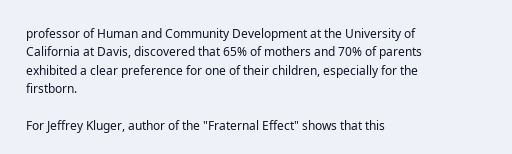professor of Human and Community Development at the University of California at Davis, discovered that 65% of mothers and 70% of parents exhibited a clear preference for one of their children, especially for the firstborn.

For Jeffrey Kluger, author of the "Fraternal Effect" shows that this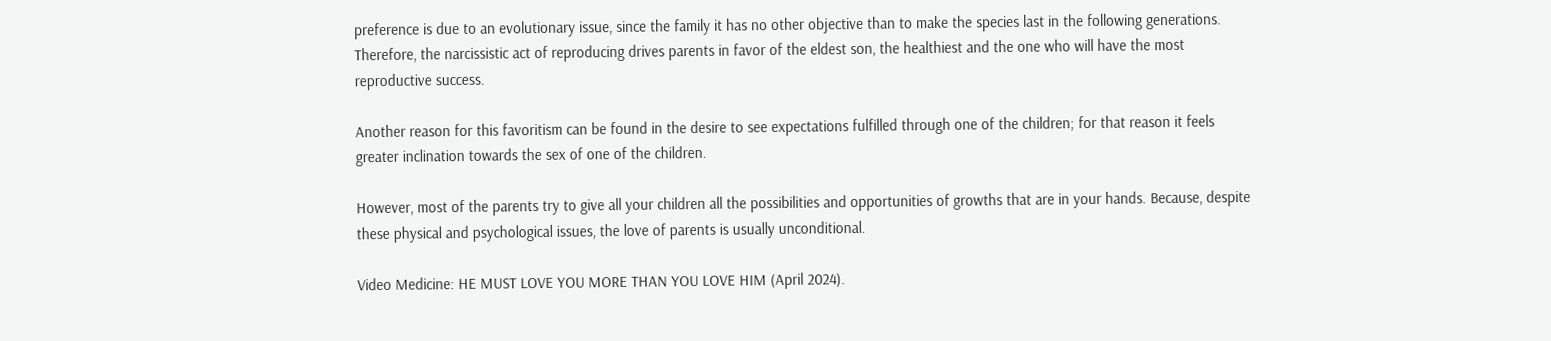preference is due to an evolutionary issue, since the family it has no other objective than to make the species last in the following generations. Therefore, the narcissistic act of reproducing drives parents in favor of the eldest son, the healthiest and the one who will have the most reproductive success.

Another reason for this favoritism can be found in the desire to see expectations fulfilled through one of the children; for that reason it feels greater inclination towards the sex of one of the children.

However, most of the parents try to give all your children all the possibilities and opportunities of growths that are in your hands. Because, despite these physical and psychological issues, the love of parents is usually unconditional.

Video Medicine: HE MUST LOVE YOU MORE THAN YOU LOVE HIM (April 2024).